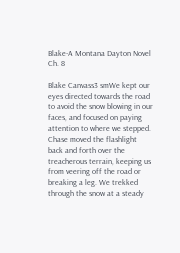Blake-A Montana Dayton Novel Ch. 8

Blake Canvass3 smWe kept our eyes directed towards the road to avoid the snow blowing in our faces, and focused on paying attention to where we stepped. Chase moved the flashlight back and forth over the treacherous terrain, keeping us from veering off the road or breaking a leg. We trekked through the snow at a steady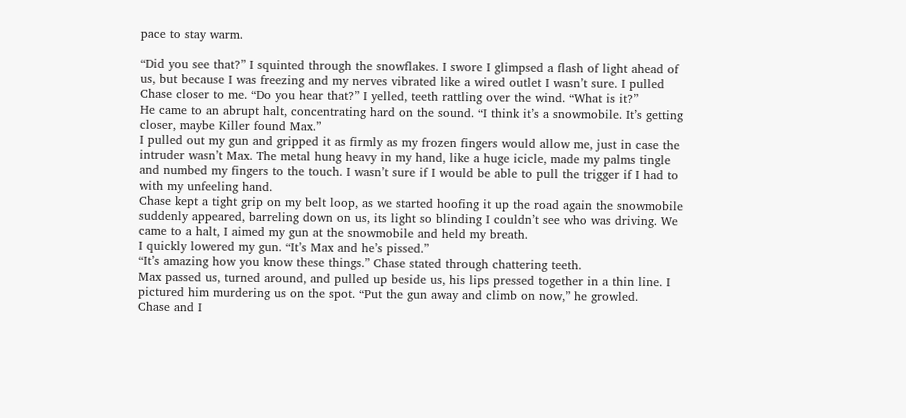pace to stay warm.

“Did you see that?” I squinted through the snowflakes. I swore I glimpsed a flash of light ahead of us, but because I was freezing and my nerves vibrated like a wired outlet I wasn’t sure. I pulled Chase closer to me. “Do you hear that?” I yelled, teeth rattling over the wind. “What is it?”
He came to an abrupt halt, concentrating hard on the sound. “I think it’s a snowmobile. It’s getting closer, maybe Killer found Max.”
I pulled out my gun and gripped it as firmly as my frozen fingers would allow me, just in case the intruder wasn’t Max. The metal hung heavy in my hand, like a huge icicle, made my palms tingle and numbed my fingers to the touch. I wasn’t sure if I would be able to pull the trigger if I had to with my unfeeling hand.
Chase kept a tight grip on my belt loop, as we started hoofing it up the road again the snowmobile suddenly appeared, barreling down on us, its light so blinding I couldn’t see who was driving. We came to a halt, I aimed my gun at the snowmobile and held my breath.
I quickly lowered my gun. “It’s Max and he’s pissed.”
“It’s amazing how you know these things.” Chase stated through chattering teeth.
Max passed us, turned around, and pulled up beside us, his lips pressed together in a thin line. I pictured him murdering us on the spot. “Put the gun away and climb on now,” he growled.
Chase and I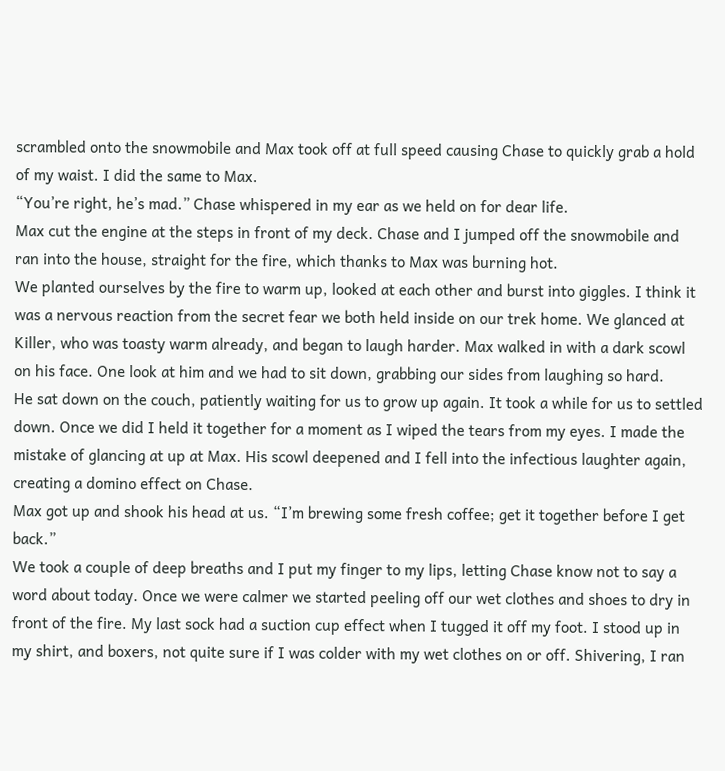scrambled onto the snowmobile and Max took off at full speed causing Chase to quickly grab a hold of my waist. I did the same to Max.
“You’re right, he’s mad.” Chase whispered in my ear as we held on for dear life.
Max cut the engine at the steps in front of my deck. Chase and I jumped off the snowmobile and ran into the house, straight for the fire, which thanks to Max was burning hot.
We planted ourselves by the fire to warm up, looked at each other and burst into giggles. I think it was a nervous reaction from the secret fear we both held inside on our trek home. We glanced at Killer, who was toasty warm already, and began to laugh harder. Max walked in with a dark scowl on his face. One look at him and we had to sit down, grabbing our sides from laughing so hard.
He sat down on the couch, patiently waiting for us to grow up again. It took a while for us to settled down. Once we did I held it together for a moment as I wiped the tears from my eyes. I made the mistake of glancing at up at Max. His scowl deepened and I fell into the infectious laughter again, creating a domino effect on Chase.
Max got up and shook his head at us. “I’m brewing some fresh coffee; get it together before I get back.”
We took a couple of deep breaths and I put my finger to my lips, letting Chase know not to say a word about today. Once we were calmer we started peeling off our wet clothes and shoes to dry in front of the fire. My last sock had a suction cup effect when I tugged it off my foot. I stood up in my shirt, and boxers, not quite sure if I was colder with my wet clothes on or off. Shivering, I ran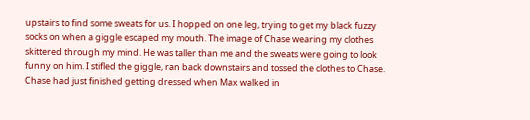upstairs to find some sweats for us. I hopped on one leg, trying to get my black fuzzy socks on when a giggle escaped my mouth. The image of Chase wearing my clothes skittered through my mind. He was taller than me and the sweats were going to look funny on him. I stifled the giggle, ran back downstairs and tossed the clothes to Chase.
Chase had just finished getting dressed when Max walked in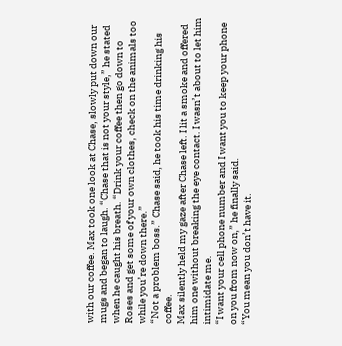with our coffee. Max took one look at Chase, slowly put down our mugs and began to laugh. “Chase that is not your style,” he stated when he caught his breath. “Drink your coffee then go down to Roses and get some of your own clothes, check on the animals too while you’re down there.”
“Not a problem boss.” Chase said, he took his time drinking his coffee.
Max silently held my gaze after Chase left. I lit a smoke and offered him one without breaking the eye contact. I wasn’t about to let him intimidate me.
“I want your cell phone number and I want you to keep your phone on you from now on,” he finally said.
“You mean you don’t have it.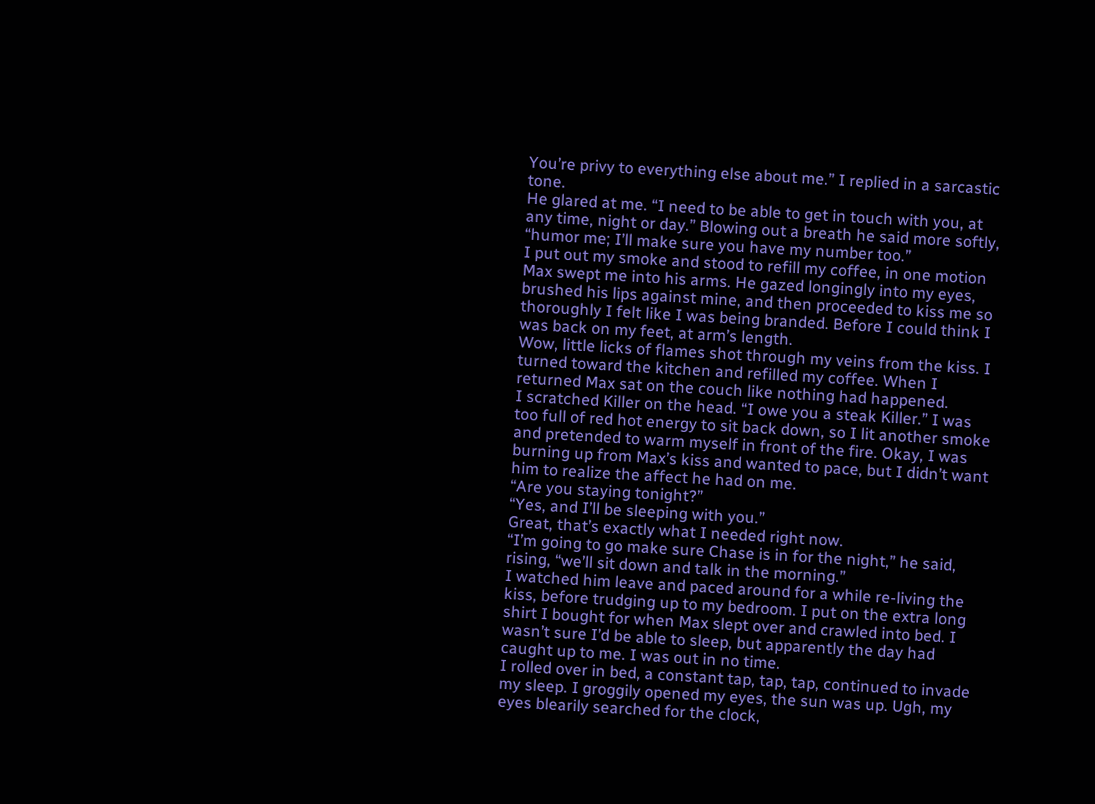You’re privy to everything else about me.” I replied in a sarcastic tone.
He glared at me. “I need to be able to get in touch with you, at any time, night or day.” Blowing out a breath he said more softly, “humor me; I’ll make sure you have my number too.”
I put out my smoke and stood to refill my coffee, in one motion Max swept me into his arms. He gazed longingly into my eyes, brushed his lips against mine, and then proceeded to kiss me so thoroughly I felt like I was being branded. Before I could think I was back on my feet, at arm’s length.
Wow, little licks of flames shot through my veins from the kiss. I turned toward the kitchen and refilled my coffee. When I returned Max sat on the couch like nothing had happened.
I scratched Killer on the head. “I owe you a steak Killer.” I was too full of red hot energy to sit back down, so I lit another smoke and pretended to warm myself in front of the fire. Okay, I was burning up from Max’s kiss and wanted to pace, but I didn’t want him to realize the affect he had on me.
“Are you staying tonight?”
“Yes, and I’ll be sleeping with you.”
Great, that’s exactly what I needed right now.
“I’m going to go make sure Chase is in for the night,” he said, rising, “we’ll sit down and talk in the morning.”
I watched him leave and paced around for a while re-living the kiss, before trudging up to my bedroom. I put on the extra long shirt I bought for when Max slept over and crawled into bed. I wasn’t sure I’d be able to sleep, but apparently the day had caught up to me. I was out in no time.
I rolled over in bed, a constant tap, tap, tap, continued to invade my sleep. I groggily opened my eyes, the sun was up. Ugh, my eyes blearily searched for the clock,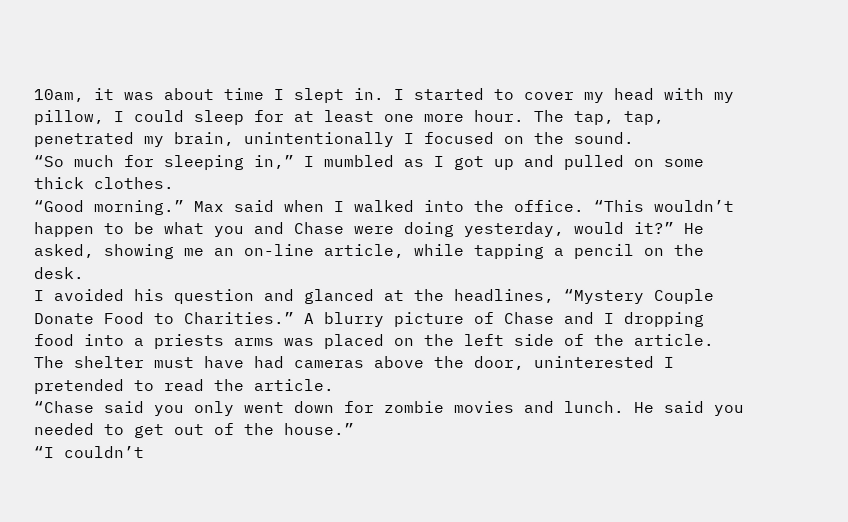10am, it was about time I slept in. I started to cover my head with my pillow, I could sleep for at least one more hour. The tap, tap, penetrated my brain, unintentionally I focused on the sound.
“So much for sleeping in,” I mumbled as I got up and pulled on some thick clothes.
“Good morning.” Max said when I walked into the office. “This wouldn’t happen to be what you and Chase were doing yesterday, would it?” He asked, showing me an on-line article, while tapping a pencil on the desk.
I avoided his question and glanced at the headlines, “Mystery Couple Donate Food to Charities.” A blurry picture of Chase and I dropping food into a priests arms was placed on the left side of the article. The shelter must have had cameras above the door, uninterested I pretended to read the article.
“Chase said you only went down for zombie movies and lunch. He said you needed to get out of the house.”
“I couldn’t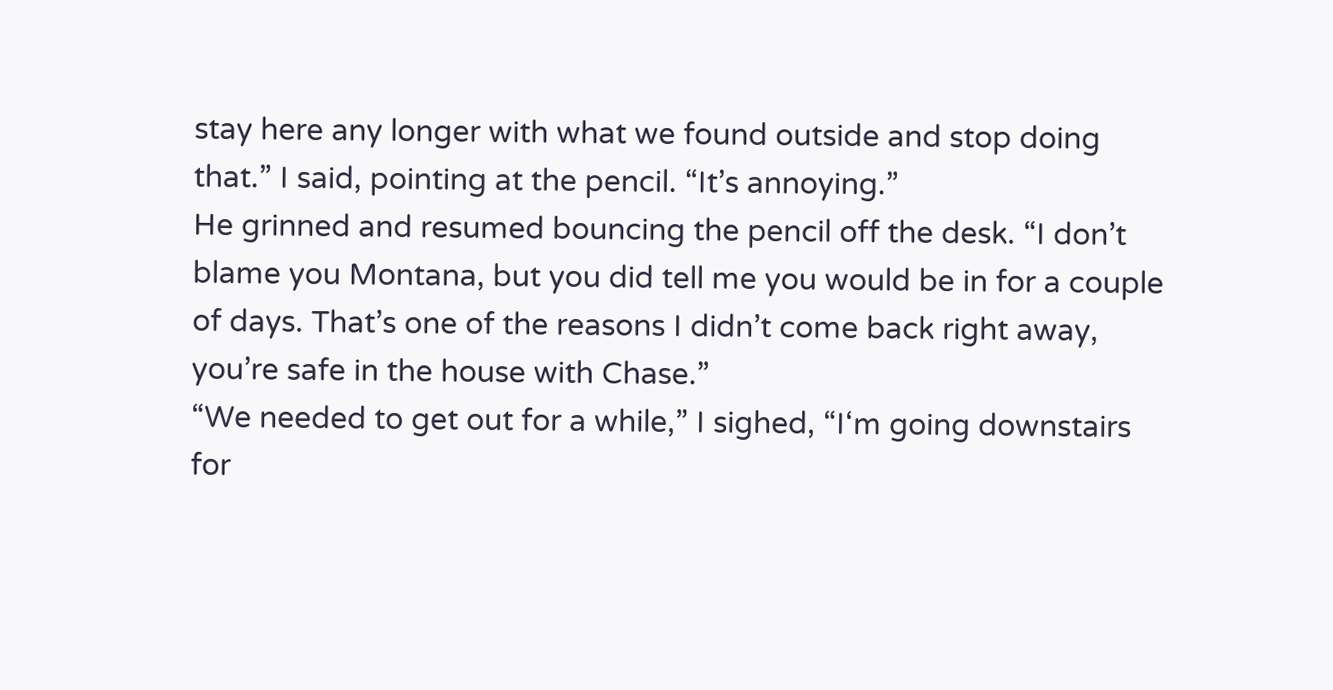stay here any longer with what we found outside and stop doing that.” I said, pointing at the pencil. “It’s annoying.”
He grinned and resumed bouncing the pencil off the desk. “I don’t blame you Montana, but you did tell me you would be in for a couple of days. That’s one of the reasons I didn’t come back right away, you’re safe in the house with Chase.”
“We needed to get out for a while,” I sighed, “I‘m going downstairs for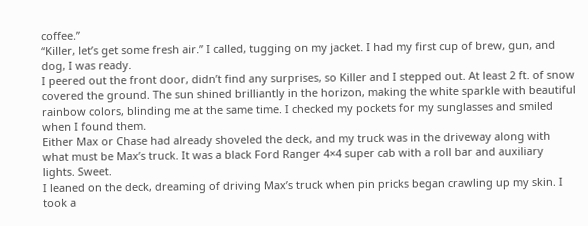coffee.”
“Killer, let’s get some fresh air.” I called, tugging on my jacket. I had my first cup of brew, gun, and dog, I was ready.
I peered out the front door, didn’t find any surprises, so Killer and I stepped out. At least 2 ft. of snow covered the ground. The sun shined brilliantly in the horizon, making the white sparkle with beautiful rainbow colors, blinding me at the same time. I checked my pockets for my sunglasses and smiled when I found them.
Either Max or Chase had already shoveled the deck, and my truck was in the driveway along with what must be Max’s truck. It was a black Ford Ranger 4×4 super cab with a roll bar and auxiliary lights. Sweet.
I leaned on the deck, dreaming of driving Max’s truck when pin pricks began crawling up my skin. I took a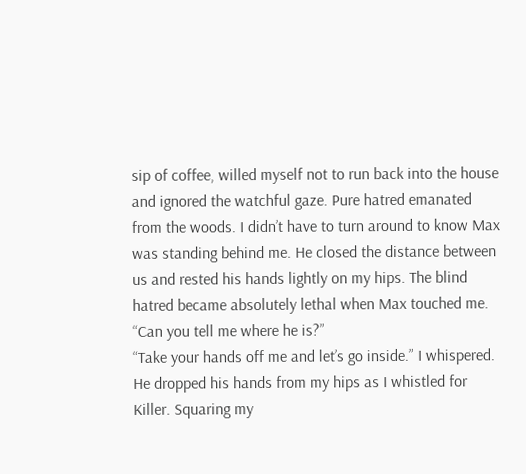sip of coffee, willed myself not to run back into the house and ignored the watchful gaze. Pure hatred emanated from the woods. I didn’t have to turn around to know Max was standing behind me. He closed the distance between us and rested his hands lightly on my hips. The blind hatred became absolutely lethal when Max touched me.
“Can you tell me where he is?”
“Take your hands off me and let’s go inside.” I whispered.
He dropped his hands from my hips as I whistled for Killer. Squaring my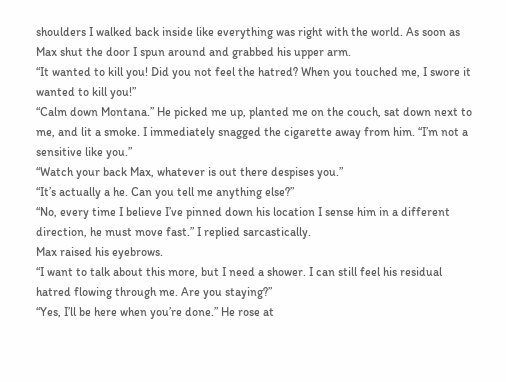shoulders I walked back inside like everything was right with the world. As soon as Max shut the door I spun around and grabbed his upper arm.
“It wanted to kill you! Did you not feel the hatred? When you touched me, I swore it wanted to kill you!”
“Calm down Montana.” He picked me up, planted me on the couch, sat down next to me, and lit a smoke. I immediately snagged the cigarette away from him. “I’m not a sensitive like you.”
“Watch your back Max, whatever is out there despises you.”
“It’s actually a he. Can you tell me anything else?”
“No, every time I believe I’ve pinned down his location I sense him in a different direction, he must move fast.” I replied sarcastically.
Max raised his eyebrows.
“I want to talk about this more, but I need a shower. I can still feel his residual hatred flowing through me. Are you staying?”
“Yes, I’ll be here when you’re done.” He rose at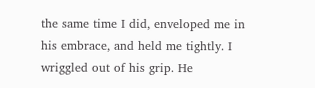the same time I did, enveloped me in his embrace, and held me tightly. I wriggled out of his grip. He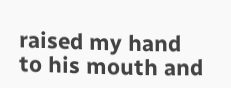raised my hand to his mouth and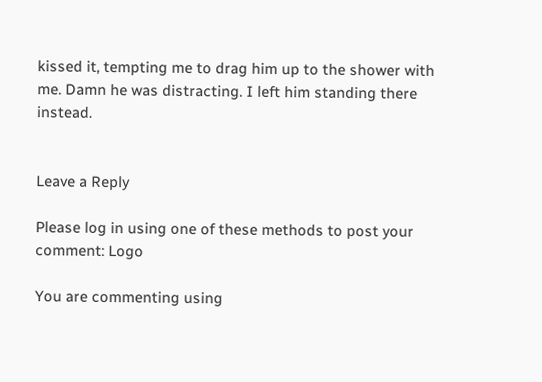kissed it, tempting me to drag him up to the shower with me. Damn he was distracting. I left him standing there instead.


Leave a Reply

Please log in using one of these methods to post your comment: Logo

You are commenting using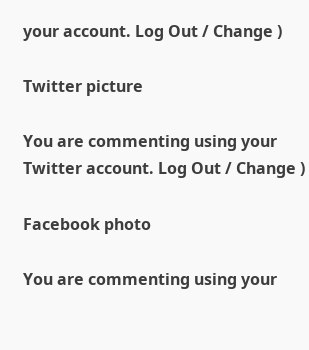your account. Log Out / Change )

Twitter picture

You are commenting using your Twitter account. Log Out / Change )

Facebook photo

You are commenting using your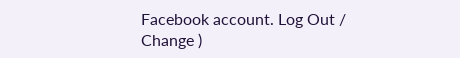Facebook account. Log Out / Change )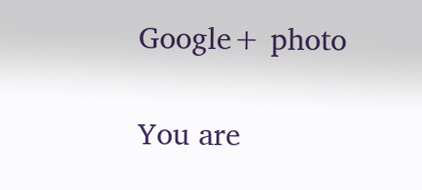Google+ photo

You are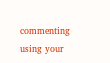commenting using your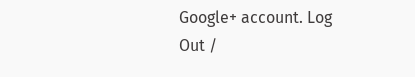Google+ account. Log Out /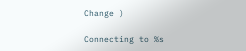Change )

Connecting to %s